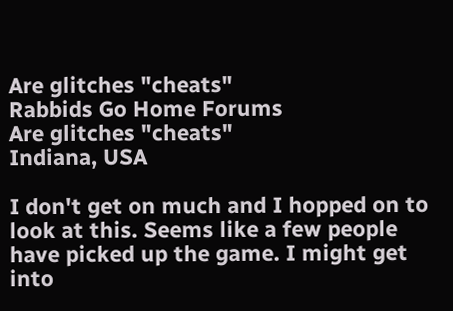Are glitches "cheats"
Rabbids Go Home Forums
Are glitches "cheats"
Indiana, USA

I don't get on much and I hopped on to look at this. Seems like a few people have picked up the game. I might get into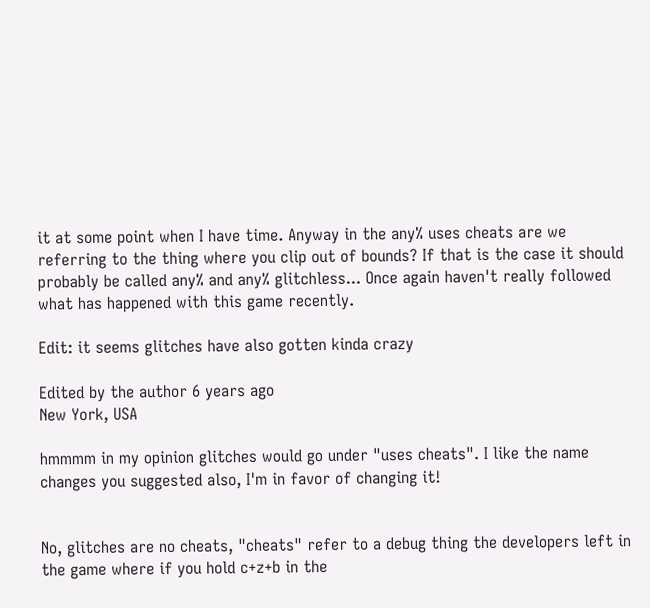it at some point when I have time. Anyway in the any% uses cheats are we referring to the thing where you clip out of bounds? If that is the case it should probably be called any% and any% glitchless... Once again haven't really followed what has happened with this game recently.

Edit: it seems glitches have also gotten kinda crazy

Edited by the author 6 years ago
New York, USA

hmmmm in my opinion glitches would go under "uses cheats". I like the name changes you suggested also, I'm in favor of changing it!


No, glitches are no cheats, "cheats" refer to a debug thing the developers left in the game where if you hold c+z+b in the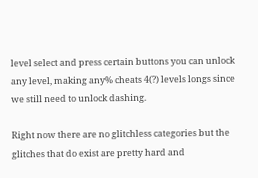level select and press certain buttons you can unlock any level, making any% cheats 4(?) levels longs since we still need to unlock dashing.

Right now there are no glitchless categories but the glitches that do exist are pretty hard and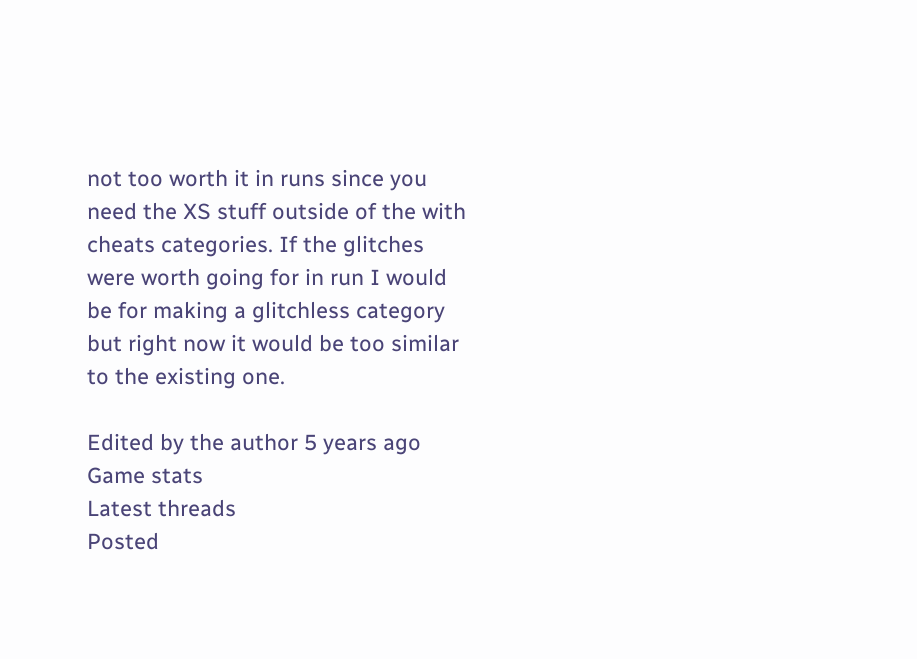not too worth it in runs since you need the XS stuff outside of the with cheats categories. If the glitches were worth going for in run I would be for making a glitchless category but right now it would be too similar to the existing one.

Edited by the author 5 years ago
Game stats
Latest threads
Posted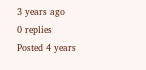3 years ago
0 replies
Posted 4 years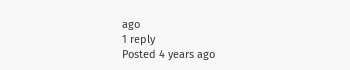ago
1 reply
Posted 4 years ago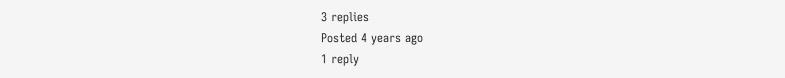3 replies
Posted 4 years ago
1 reply